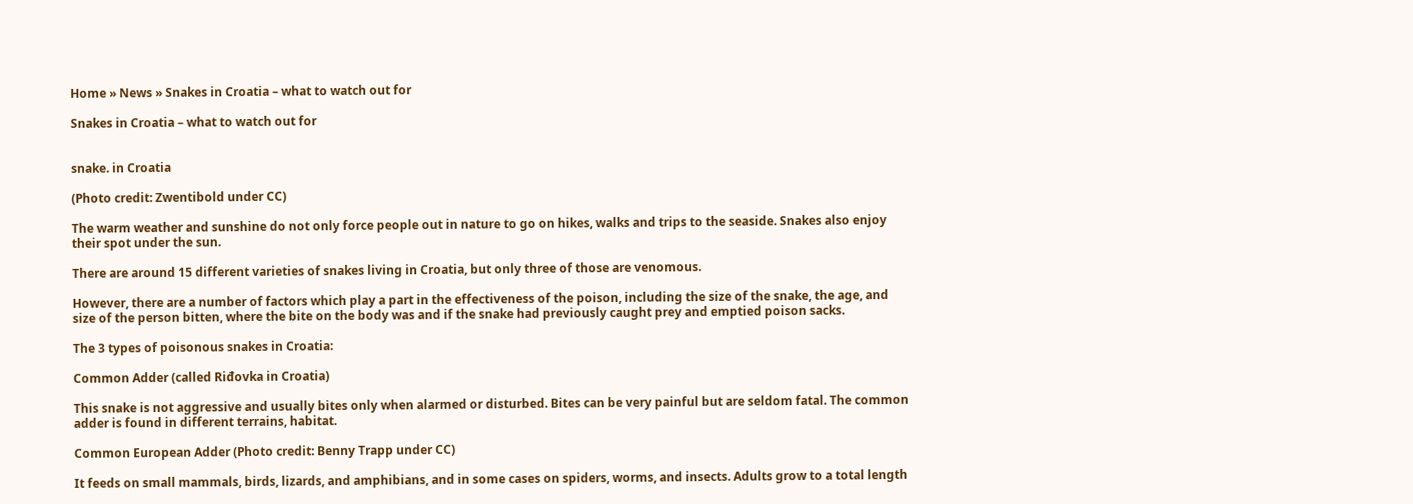Home » News » Snakes in Croatia – what to watch out for

Snakes in Croatia – what to watch out for


snake. in Croatia

(Photo credit: Zwentibold under CC)

The warm weather and sunshine do not only force people out in nature to go on hikes, walks and trips to the seaside. Snakes also enjoy their spot under the sun.

There are around 15 different varieties of snakes living in Croatia, but only three of those are venomous.

However, there are a number of factors which play a part in the effectiveness of the poison, including the size of the snake, the age, and size of the person bitten, where the bite on the body was and if the snake had previously caught prey and emptied poison sacks.

The 3 types of poisonous snakes in Croatia:

Common Adder (called Riđovka in Croatia)

This snake is not aggressive and usually bites only when alarmed or disturbed. Bites can be very painful but are seldom fatal. The common adder is found in different terrains, habitat.

Common European Adder (Photo credit: Benny Trapp under CC)

It feeds on small mammals, birds, lizards, and amphibians, and in some cases on spiders, worms, and insects. Adults grow to a total length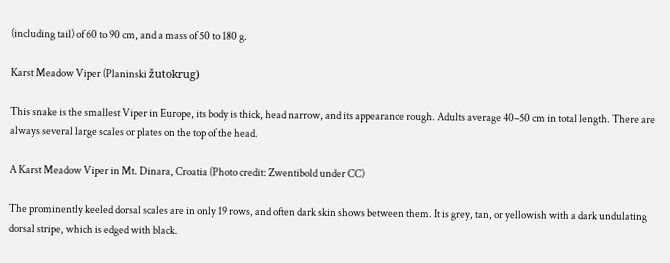(including tail) of 60 to 90 cm, and a mass of 50 to 180 g.

Karst Meadow Viper (Planinski žutokrug)

This snake is the smallest Viper in Europe, its body is thick, head narrow, and its appearance rough. Adults average 40–50 cm in total length. There are always several large scales or plates on the top of the head.

A Karst Meadow Viper in Mt. Dinara, Croatia (Photo credit: Zwentibold under CC)

The prominently keeled dorsal scales are in only 19 rows, and often dark skin shows between them. It is grey, tan, or yellowish with a dark undulating dorsal stripe, which is edged with black.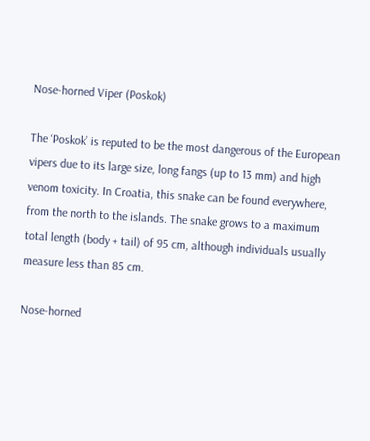Nose-horned Viper (Poskok)

The ‘Poskok’ is reputed to be the most dangerous of the European vipers due to its large size, long fangs (up to 13 mm) and high venom toxicity. In Croatia, this snake can be found everywhere, from the north to the islands. The snake grows to a maximum total length (body + tail) of 95 cm, although individuals usually measure less than 85 cm.

Nose-horned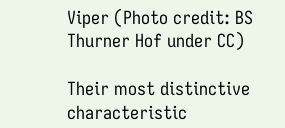Viper (Photo credit: BS Thurner Hof under CC)

Their most distinctive characteristic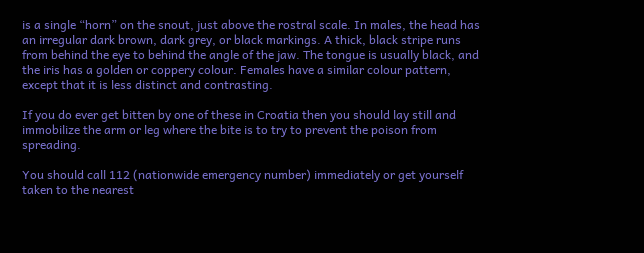is a single “horn” on the snout, just above the rostral scale. In males, the head has an irregular dark brown, dark grey, or black markings. A thick, black stripe runs from behind the eye to behind the angle of the jaw. The tongue is usually black, and the iris has a golden or coppery colour. Females have a similar colour pattern, except that it is less distinct and contrasting.

If you do ever get bitten by one of these in Croatia then you should lay still and immobilize the arm or leg where the bite is to try to prevent the poison from spreading.

You should call 112 (nationwide emergency number) immediately or get yourself taken to the nearest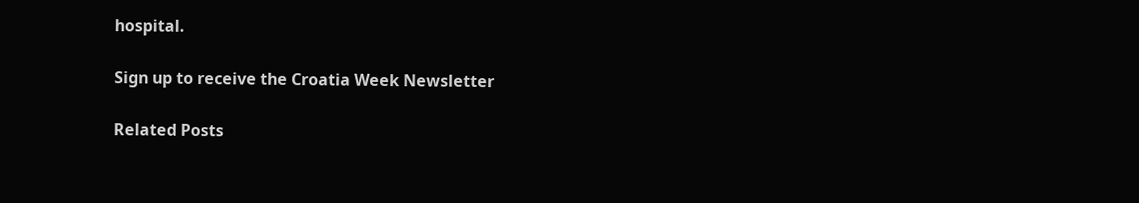hospital.

Sign up to receive the Croatia Week Newsletter

Related Posts